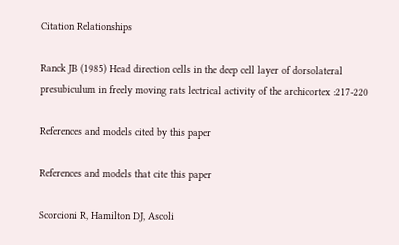Citation Relationships

Ranck JB (1985) Head direction cells in the deep cell layer of dorsolateral presubiculum in freely moving rats lectrical activity of the archicortex :217-220

References and models cited by this paper

References and models that cite this paper

Scorcioni R, Hamilton DJ, Ascoli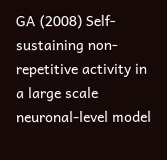GA (2008) Self-sustaining non-repetitive activity in a large scale neuronal-level model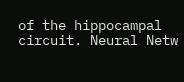of the hippocampal circuit. Neural Netw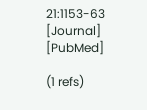21:1153-63 [Journal] [PubMed]

(1 refs)